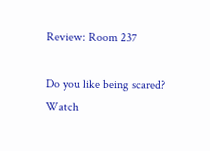Review: Room 237

Do you like being scared? Watch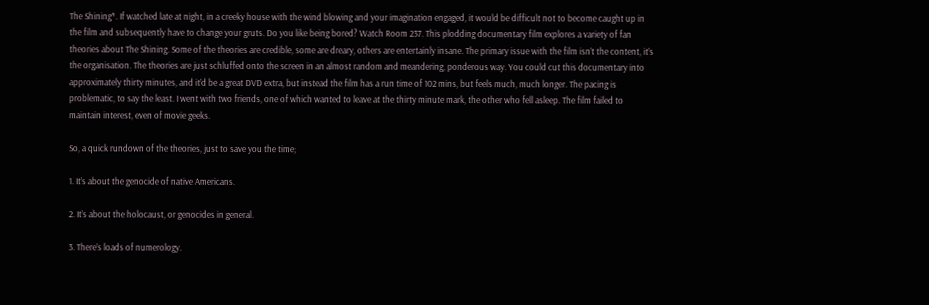The Shining*. If watched late at night, in a creeky house with the wind blowing and your imagination engaged, it would be difficult not to become caught up in the film and subsequently have to change your gruts. Do you like being bored? Watch Room 237. This plodding documentary film explores a variety of fan theories about The Shining. Some of the theories are credible, some are dreary, others are entertainly insane. The primary issue with the film isn’t the content, it’s the organisation. The theories are just schluffed onto the screen in an almost random and meandering, ponderous way. You could cut this documentary into approximately thirty minutes, and it’d be a great DVD extra, but instead the film has a run time of 102 mins, but feels much, much longer. The pacing is problematic, to say the least. I went with two friends, one of which wanted to leave at the thirty minute mark, the other who fell asleep. The film failed to maintain interest, even of movie geeks.

So, a quick rundown of the theories, just to save you the time;

1. It’s about the genocide of native Americans.

2. It’s about the holocaust, or genocides in general.

3. There’s loads of numerology.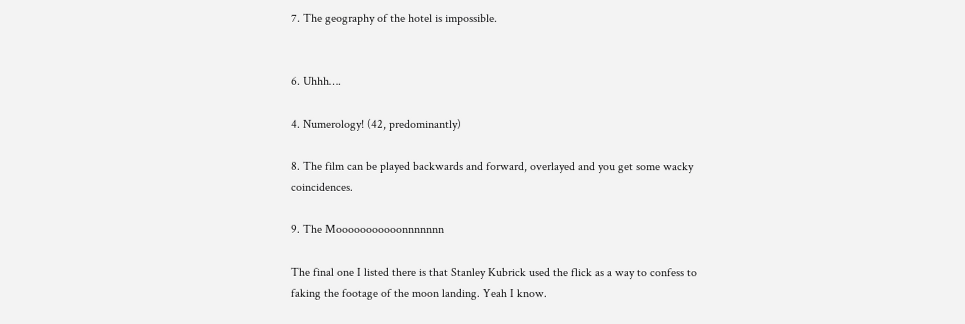7. The geography of the hotel is impossible.


6. Uhhh….

4. Numerology! (42, predominantly)

8. The film can be played backwards and forward, overlayed and you get some wacky coincidences.

9. The Mooooooooooonnnnnnn

The final one I listed there is that Stanley Kubrick used the flick as a way to confess to faking the footage of the moon landing. Yeah I know.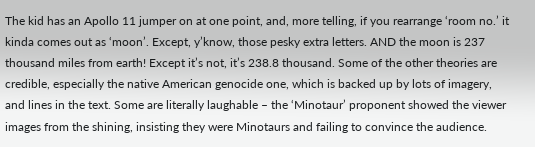The kid has an Apollo 11 jumper on at one point, and, more telling, if you rearrange ‘room no.’ it kinda comes out as ‘moon’. Except, y’know, those pesky extra letters. AND the moon is 237 thousand miles from earth! Except it’s not, it’s 238.8 thousand. Some of the other theories are credible, especially the native American genocide one, which is backed up by lots of imagery, and lines in the text. Some are literally laughable – the ‘Minotaur’ proponent showed the viewer images from the shining, insisting they were Minotaurs and failing to convince the audience.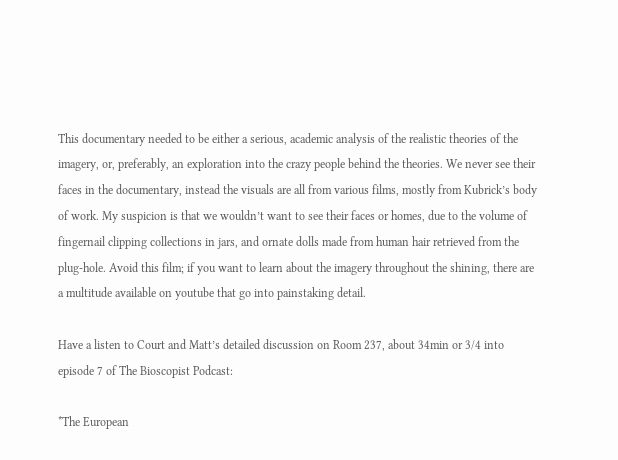This documentary needed to be either a serious, academic analysis of the realistic theories of the imagery, or, preferably, an exploration into the crazy people behind the theories. We never see their faces in the documentary, instead the visuals are all from various films, mostly from Kubrick’s body of work. My suspicion is that we wouldn’t want to see their faces or homes, due to the volume of fingernail clipping collections in jars, and ornate dolls made from human hair retrieved from the plug-hole. Avoid this film; if you want to learn about the imagery throughout the shining, there are a multitude available on youtube that go into painstaking detail.

Have a listen to Court and Matt’s detailed discussion on Room 237, about 34min or 3/4 into episode 7 of The Bioscopist Podcast:

*The European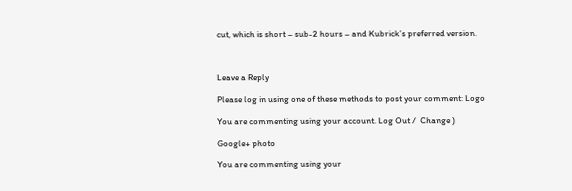cut, which is short – sub-2 hours – and Kubrick’s preferred version.



Leave a Reply

Please log in using one of these methods to post your comment: Logo

You are commenting using your account. Log Out /  Change )

Google+ photo

You are commenting using your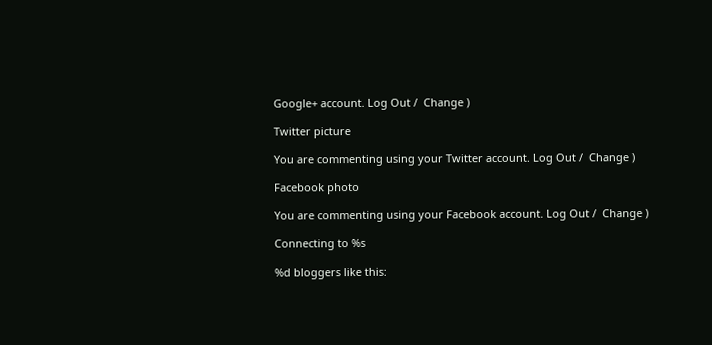Google+ account. Log Out /  Change )

Twitter picture

You are commenting using your Twitter account. Log Out /  Change )

Facebook photo

You are commenting using your Facebook account. Log Out /  Change )

Connecting to %s

%d bloggers like this: